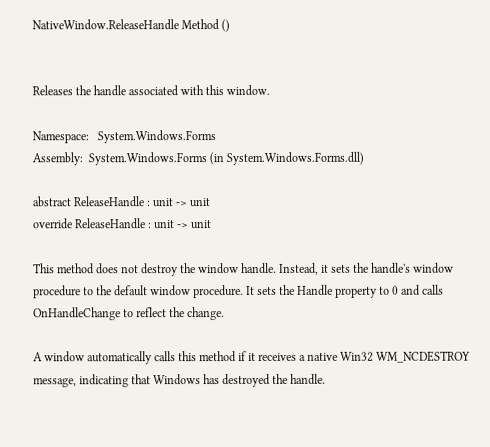NativeWindow.ReleaseHandle Method ()


Releases the handle associated with this window.

Namespace:   System.Windows.Forms
Assembly:  System.Windows.Forms (in System.Windows.Forms.dll)

abstract ReleaseHandle : unit -> unit
override ReleaseHandle : unit -> unit

This method does not destroy the window handle. Instead, it sets the handle's window procedure to the default window procedure. It sets the Handle property to 0 and calls OnHandleChange to reflect the change.

A window automatically calls this method if it receives a native Win32 WM_NCDESTROY message, indicating that Windows has destroyed the handle.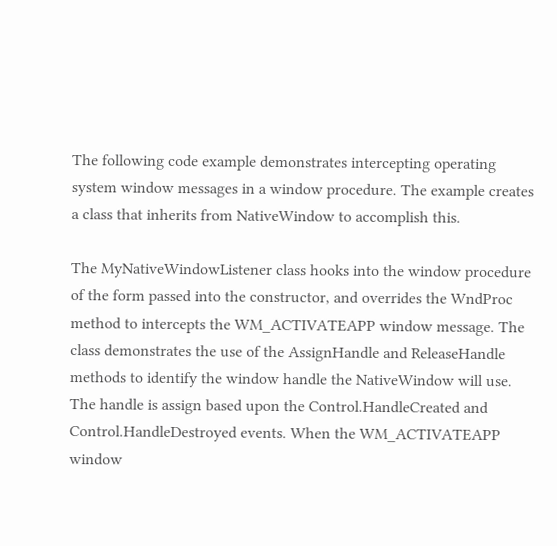The following code example demonstrates intercepting operating system window messages in a window procedure. The example creates a class that inherits from NativeWindow to accomplish this.

The MyNativeWindowListener class hooks into the window procedure of the form passed into the constructor, and overrides the WndProc method to intercepts the WM_ACTIVATEAPP window message. The class demonstrates the use of the AssignHandle and ReleaseHandle methods to identify the window handle the NativeWindow will use. The handle is assign based upon the Control.HandleCreated and Control.HandleDestroyed events. When the WM_ACTIVATEAPP window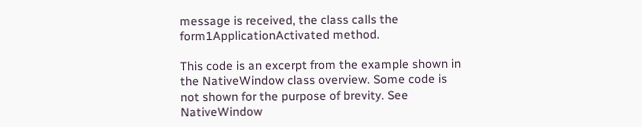message is received, the class calls the form1ApplicationActivated method.

This code is an excerpt from the example shown in the NativeWindow class overview. Some code is not shown for the purpose of brevity. See NativeWindow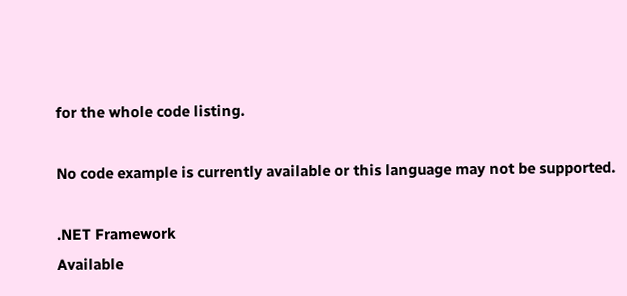for the whole code listing.

No code example is currently available or this language may not be supported.

.NET Framework
Available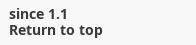since 1.1
Return to top